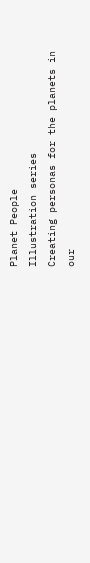Planet People
Illustration series
Creating personas for the planets in our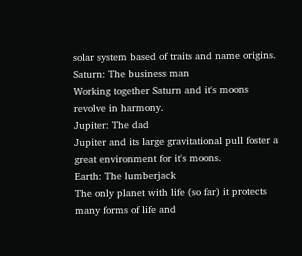solar system based of traits and name origins.
Saturn: The business man
Working together Saturn and it's moons revolve in harmony.
Jupiter: The dad
Jupiter and its large gravitational pull foster a great environment for it's moons.
Earth: The lumberjack
The only planet with life (so far) it protects many forms of life and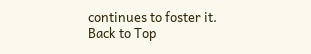continues to foster it.
Back to Top